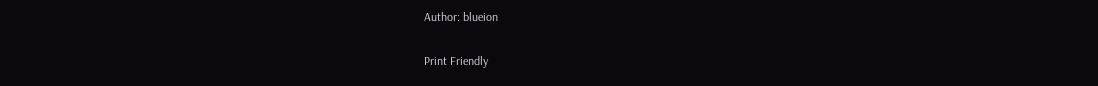Author: blueion

Print Friendly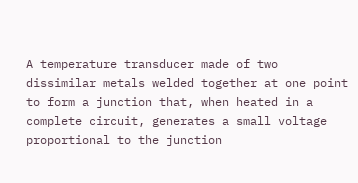A temperature transducer made of two dissimilar metals welded together at one point to form a junction that, when heated in a complete circuit, generates a small voltage proportional to the junction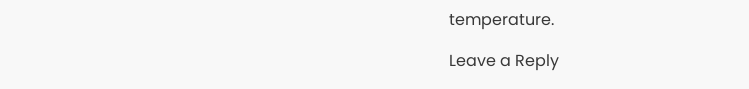temperature.

Leave a Reply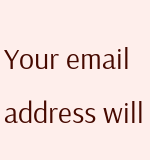Your email address will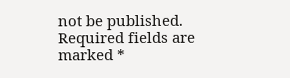not be published. Required fields are marked *